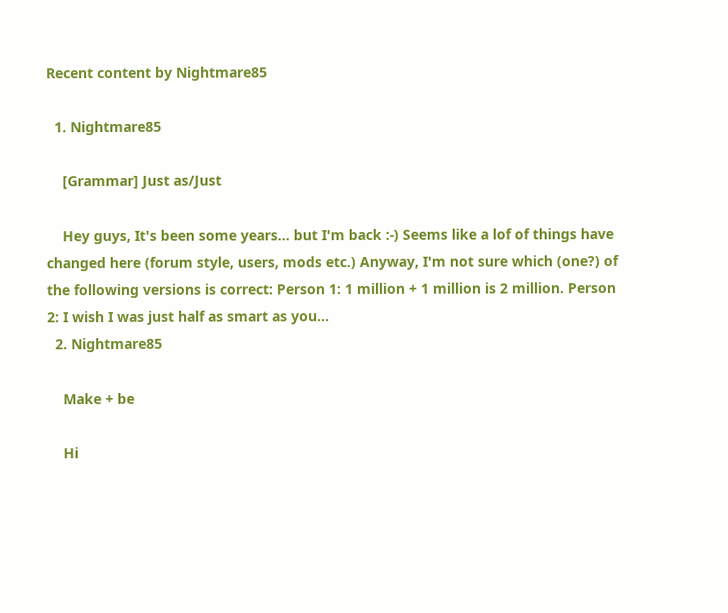Recent content by Nightmare85

  1. Nightmare85

    [Grammar] Just as/Just

    Hey guys, It's been some years... but I'm back :-) Seems like a lof of things have changed here (forum style, users, mods etc.) Anyway, I'm not sure which (one?) of the following versions is correct: Person 1: 1 million + 1 million is 2 million. Person 2: I wish I was just half as smart as you...
  2. Nightmare85

    Make + be

    Hi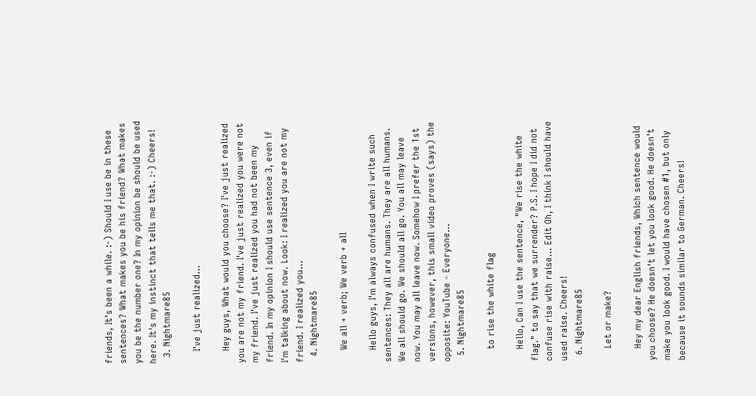friends, It's been a while. :-) Should I use be in these sentences? What makes you be his friend? What makes you be the number one? In my opinion be should be used here. It's my instinct that tells me that. :-) Cheers!
  3. Nightmare85

    I've just realized...

    Hey guys, What would you choose? I've just realized you are not my friend. I've just realized you were not my friend. I've just realized you had not been my friend. In my opinion I should use sentence 3, even if I'm talking about now. Look: I realized you are not my friend. I realized you...
  4. Nightmare85

    We all + verb; We verb + all

    Hello guys, I'm always confused when I write such sentences: They all are humans. They are all humans. We all should go. We should all go. You all may leave now. You may all leave now. Somehow I prefer the 1st versions, however, this small video proves (says) the opposite: YouTube - Everyone...
  5. Nightmare85

    to rise the white flag

    Hello, Can I use the sentence, "We rise the white flag." to say that we surrender? P.S. I hope I did not confuse rise with raise... Edit Oh, I think I should have used raise. Cheers!
  6. Nightmare85

    Let or make?

    Hey my dear English friends, Which sentence would you choose? He doesn't let you look good. He doesn't make you look good. I would have chosen #1, but only because it sounds similar to German. Cheers!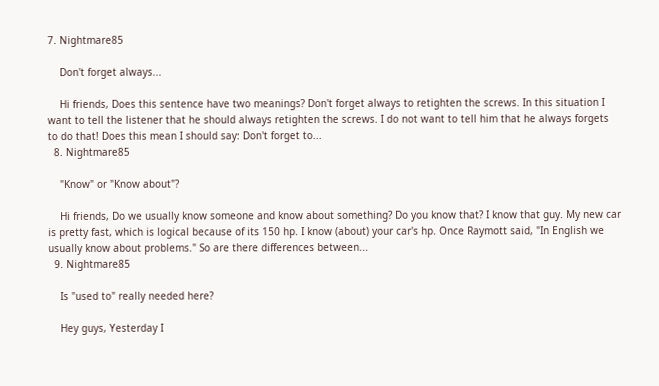7. Nightmare85

    Don't forget always...

    Hi friends, Does this sentence have two meanings? Don't forget always to retighten the screws. In this situation I want to tell the listener that he should always retighten the screws. I do not want to tell him that he always forgets to do that! Does this mean I should say: Don't forget to...
  8. Nightmare85

    "Know" or "Know about"?

    Hi friends, Do we usually know someone and know about something? Do you know that? I know that guy. My new car is pretty fast, which is logical because of its 150 hp. I know (about) your car's hp. Once Raymott said, "In English we usually know about problems." So are there differences between...
  9. Nightmare85

    Is "used to" really needed here?

    Hey guys, Yesterday I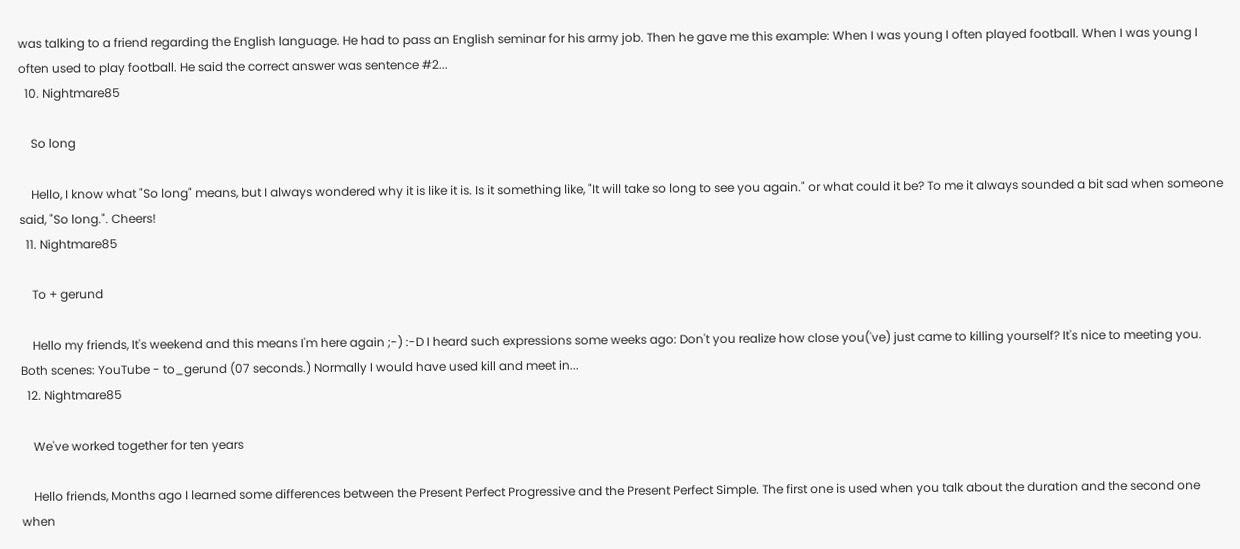was talking to a friend regarding the English language. He had to pass an English seminar for his army job. Then he gave me this example: When I was young I often played football. When I was young I often used to play football. He said the correct answer was sentence #2...
  10. Nightmare85

    So long

    Hello, I know what "So long" means, but I always wondered why it is like it is. Is it something like, "It will take so long to see you again." or what could it be? To me it always sounded a bit sad when someone said, "So long.". Cheers!
  11. Nightmare85

    To + gerund

    Hello my friends, It's weekend and this means I'm here again ;-) :-D I heard such expressions some weeks ago: Don't you realize how close you('ve) just came to killing yourself? It's nice to meeting you. Both scenes: YouTube - to_gerund (07 seconds.) Normally I would have used kill and meet in...
  12. Nightmare85

    We've worked together for ten years

    Hello friends, Months ago I learned some differences between the Present Perfect Progressive and the Present Perfect Simple. The first one is used when you talk about the duration and the second one when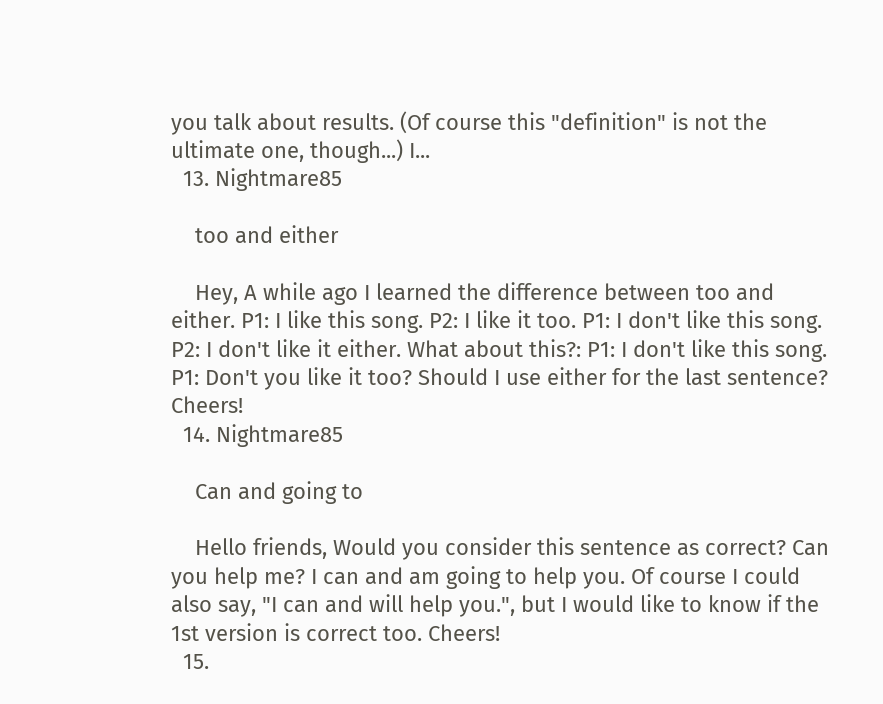you talk about results. (Of course this "definition" is not the ultimate one, though...) I...
  13. Nightmare85

    too and either

    Hey, A while ago I learned the difference between too and either. P1: I like this song. P2: I like it too. P1: I don't like this song. P2: I don't like it either. What about this?: P1: I don't like this song. P1: Don't you like it too? Should I use either for the last sentence? Cheers!
  14. Nightmare85

    Can and going to

    Hello friends, Would you consider this sentence as correct? Can you help me? I can and am going to help you. Of course I could also say, "I can and will help you.", but I would like to know if the 1st version is correct too. Cheers!
  15.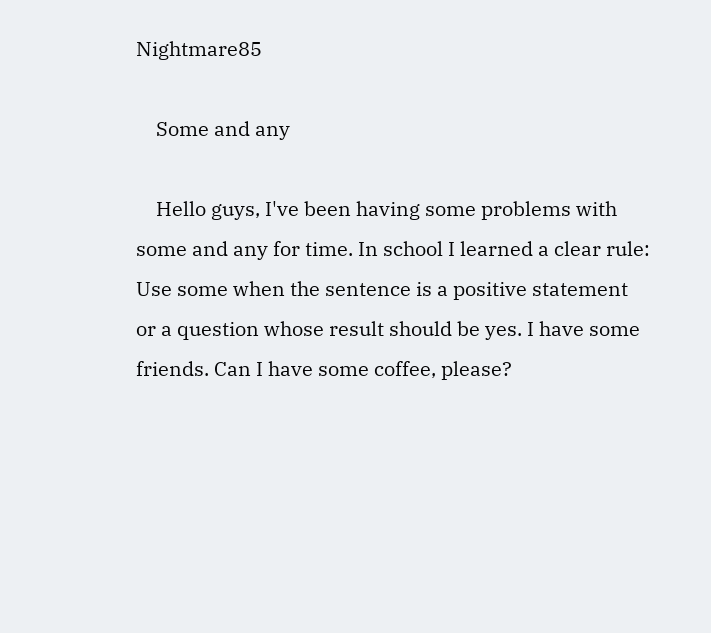Nightmare85

    Some and any

    Hello guys, I've been having some problems with some and any for time. In school I learned a clear rule: Use some when the sentence is a positive statement or a question whose result should be yes. I have some friends. Can I have some coffee, please?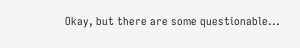Okay, but there are some questionable...